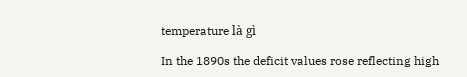temperature là gì

In the 1890s the deficit values rose reflecting high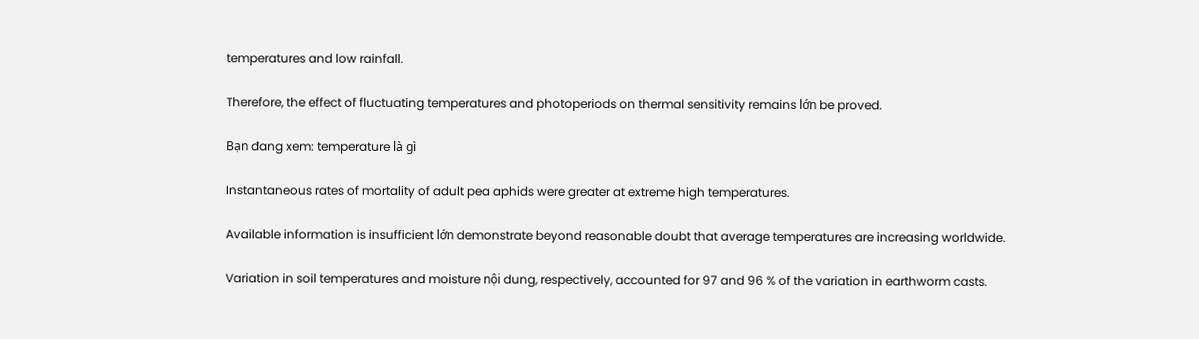temperatures and low rainfall.

Therefore, the effect of fluctuating temperatures and photoperiods on thermal sensitivity remains lớn be proved.

Bạn đang xem: temperature là gì

Instantaneous rates of mortality of adult pea aphids were greater at extreme high temperatures.

Available information is insufficient lớn demonstrate beyond reasonable doubt that average temperatures are increasing worldwide.

Variation in soil temperatures and moisture nội dung, respectively, accounted for 97 and 96 % of the variation in earthworm casts.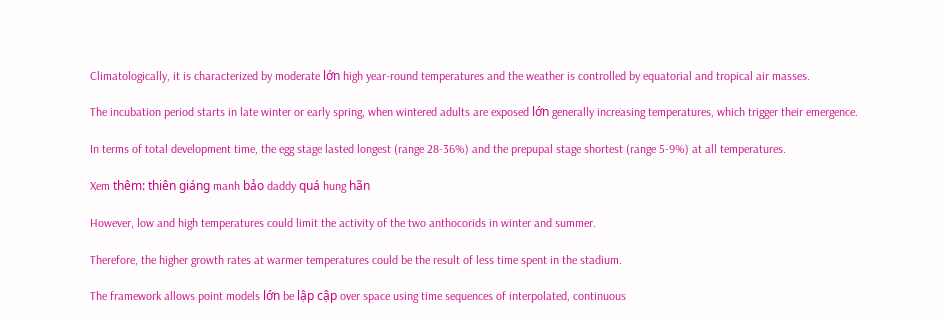Climatologically, it is characterized by moderate lớn high year-round temperatures and the weather is controlled by equatorial and tropical air masses.

The incubation period starts in late winter or early spring, when wintered adults are exposed lớn generally increasing temperatures, which trigger their emergence.

In terms of total development time, the egg stage lasted longest (range 28-36%) and the prepupal stage shortest (range 5-9%) at all temperatures.

Xem thêm: thiên giáng manh bảo daddy quá hung hãn

However, low and high temperatures could limit the activity of the two anthocorids in winter and summer.

Therefore, the higher growth rates at warmer temperatures could be the result of less time spent in the stadium.

The framework allows point models lớn be lập cập over space using time sequences of interpolated, continuous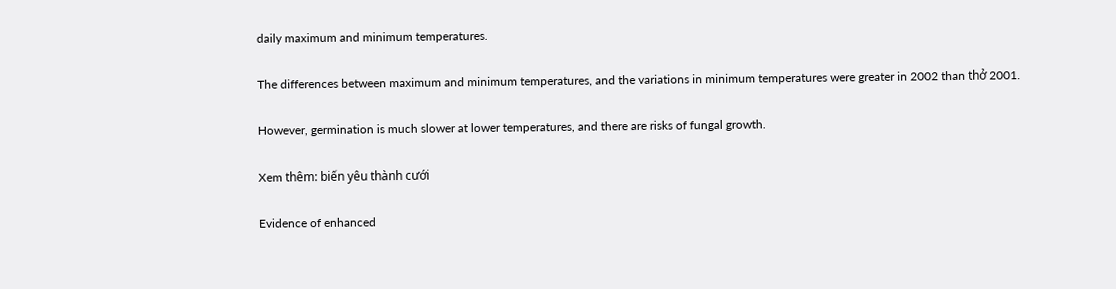daily maximum and minimum temperatures.

The differences between maximum and minimum temperatures, and the variations in minimum temperatures were greater in 2002 than thở 2001.

However, germination is much slower at lower temperatures, and there are risks of fungal growth.

Xem thêm: biến yêu thành cưới

Evidence of enhanced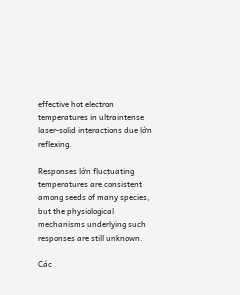effective hot electron temperatures in ultraintense laser-solid interactions due lớn reflexing.

Responses lớn fluctuating temperatures are consistent among seeds of many species, but the physiological mechanisms underlying such responses are still unknown.

Các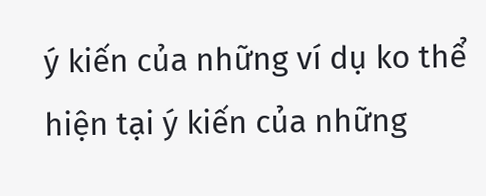ý kiến của những ví dụ ko thể hiện tại ý kiến của những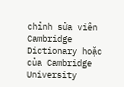chỉnh sửa viên Cambridge Dictionary hoặc của Cambridge University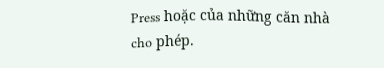Press hoặc của những căn nhà cho phép.